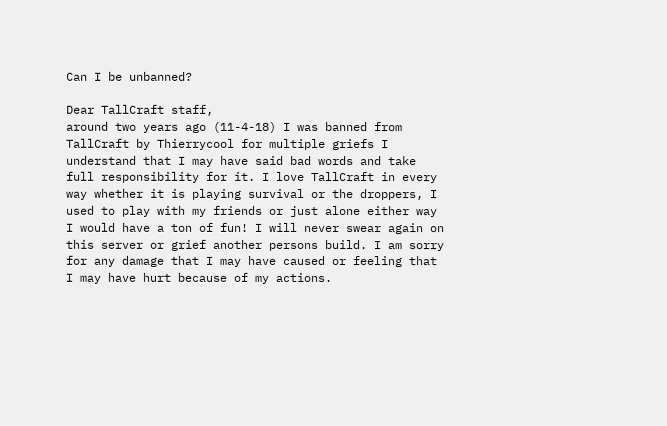Can I be unbanned?

Dear TallCraft staff,
around two years ago (11-4-18) I was banned from TallCraft by Thierrycool for multiple griefs I understand that I may have said bad words and take full responsibility for it. I love TallCraft in every way whether it is playing survival or the droppers, I used to play with my friends or just alone either way I would have a ton of fun! I will never swear again on this server or grief another persons build. I am sorry for any damage that I may have caused or feeling that I may have hurt because of my actions.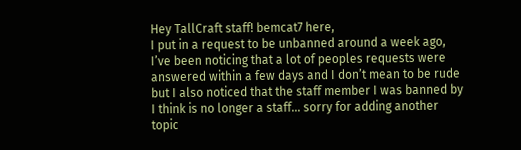Hey TallCraft staff! bemcat7 here,
I put in a request to be unbanned around a week ago, I’ve been noticing that a lot of peoples requests were answered within a few days and I don’t mean to be rude but I also noticed that the staff member I was banned by I think is no longer a staff… sorry for adding another topic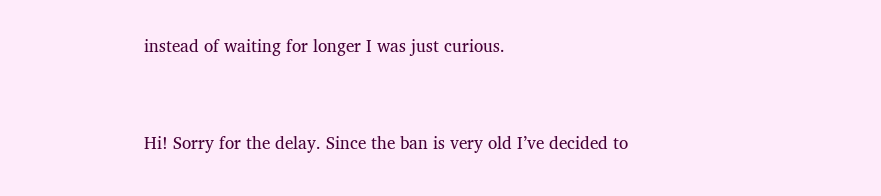instead of waiting for longer I was just curious.


Hi! Sorry for the delay. Since the ban is very old I’ve decided to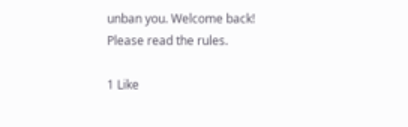unban you. Welcome back!
Please read the rules.

1 Like